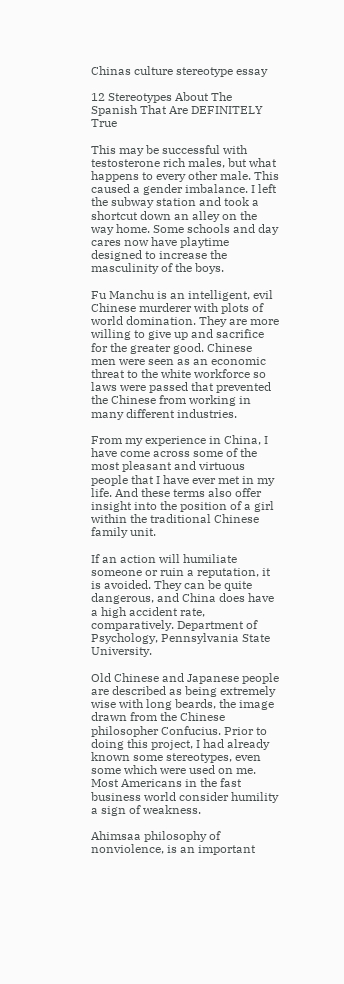Chinas culture stereotype essay

12 Stereotypes About The Spanish That Are DEFINITELY True

This may be successful with testosterone rich males, but what happens to every other male. This caused a gender imbalance. I left the subway station and took a shortcut down an alley on the way home. Some schools and day cares now have playtime designed to increase the masculinity of the boys.

Fu Manchu is an intelligent, evil Chinese murderer with plots of world domination. They are more willing to give up and sacrifice for the greater good. Chinese men were seen as an economic threat to the white workforce so laws were passed that prevented the Chinese from working in many different industries.

From my experience in China, I have come across some of the most pleasant and virtuous people that I have ever met in my life. And these terms also offer insight into the position of a girl within the traditional Chinese family unit.

If an action will humiliate someone or ruin a reputation, it is avoided. They can be quite dangerous, and China does have a high accident rate, comparatively. Department of Psychology, Pennsylvania State University.

Old Chinese and Japanese people are described as being extremely wise with long beards, the image drawn from the Chinese philosopher Confucius. Prior to doing this project, I had already known some stereotypes, even some which were used on me. Most Americans in the fast business world consider humility a sign of weakness.

Ahimsaa philosophy of nonviolence, is an important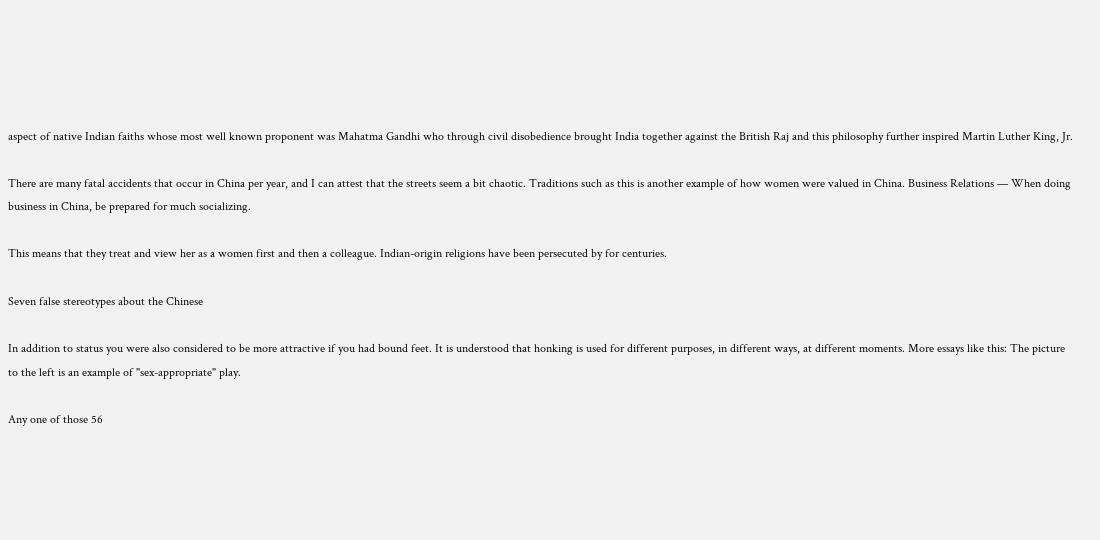aspect of native Indian faiths whose most well known proponent was Mahatma Gandhi who through civil disobedience brought India together against the British Raj and this philosophy further inspired Martin Luther King, Jr.

There are many fatal accidents that occur in China per year, and I can attest that the streets seem a bit chaotic. Traditions such as this is another example of how women were valued in China. Business Relations — When doing business in China, be prepared for much socializing.

This means that they treat and view her as a women first and then a colleague. Indian-origin religions have been persecuted by for centuries.

Seven false stereotypes about the Chinese

In addition to status you were also considered to be more attractive if you had bound feet. It is understood that honking is used for different purposes, in different ways, at different moments. More essays like this: The picture to the left is an example of "sex-appropriate" play.

Any one of those 56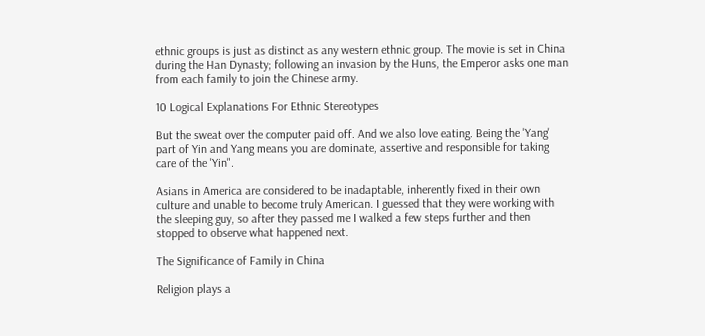ethnic groups is just as distinct as any western ethnic group. The movie is set in China during the Han Dynasty; following an invasion by the Huns, the Emperor asks one man from each family to join the Chinese army.

10 Logical Explanations For Ethnic Stereotypes

But the sweat over the computer paid off. And we also love eating. Being the 'Yang' part of Yin and Yang means you are dominate, assertive and responsible for taking care of the 'Yin".

Asians in America are considered to be inadaptable, inherently fixed in their own culture and unable to become truly American. I guessed that they were working with the sleeping guy, so after they passed me I walked a few steps further and then stopped to observe what happened next.

The Significance of Family in China

Religion plays a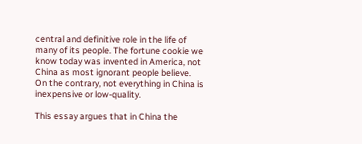central and definitive role in the life of many of its people. The fortune cookie we know today was invented in America, not China as most ignorant people believe. On the contrary, not everything in China is inexpensive or low-quality.

This essay argues that in China the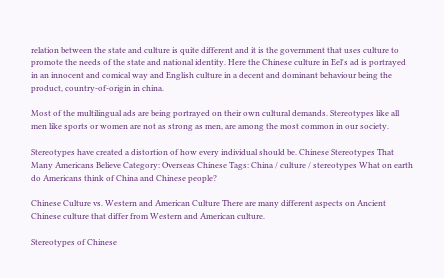relation between the state and culture is quite different and it is the government that uses culture to promote the needs of the state and national identity. Here the Chinese culture in Eel's ad is portrayed in an innocent and comical way and English culture in a decent and dominant behaviour being the product, country-of-origin in china.

Most of the multilingual ads are being portrayed on their own cultural demands. Stereotypes like all men like sports or women are not as strong as men, are among the most common in our society.

Stereotypes have created a distortion of how every individual should be. Chinese Stereotypes That Many Americans Believe Category: Overseas Chinese Tags: China / culture / stereotypes What on earth do Americans think of China and Chinese people?

Chinese Culture vs. Western and American Culture There are many different aspects on Ancient Chinese culture that differ from Western and American culture.

Stereotypes of Chinese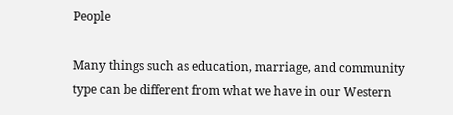People

Many things such as education, marriage, and community type can be different from what we have in our Western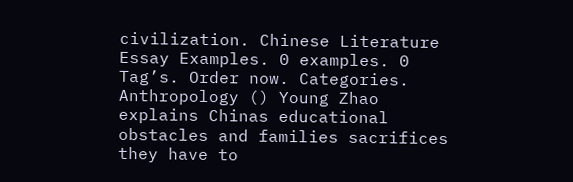civilization. Chinese Literature Essay Examples. 0 examples. 0 Tag’s. Order now. Categories. Anthropology () Young Zhao explains Chinas educational obstacles and families sacrifices they have to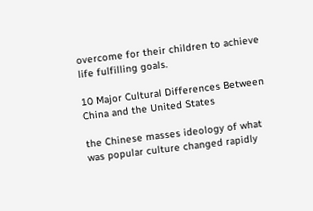overcome for their children to achieve life fulfilling goals.

10 Major Cultural Differences Between China and the United States

the Chinese masses ideology of what was popular culture changed rapidly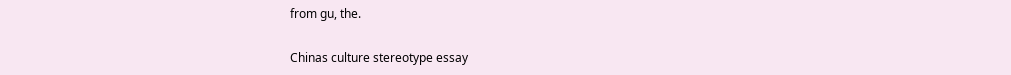from gu, the.

Chinas culture stereotype essay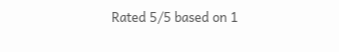Rated 5/5 based on 1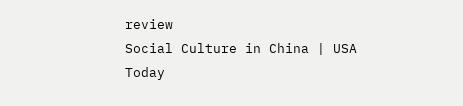review
Social Culture in China | USA Today